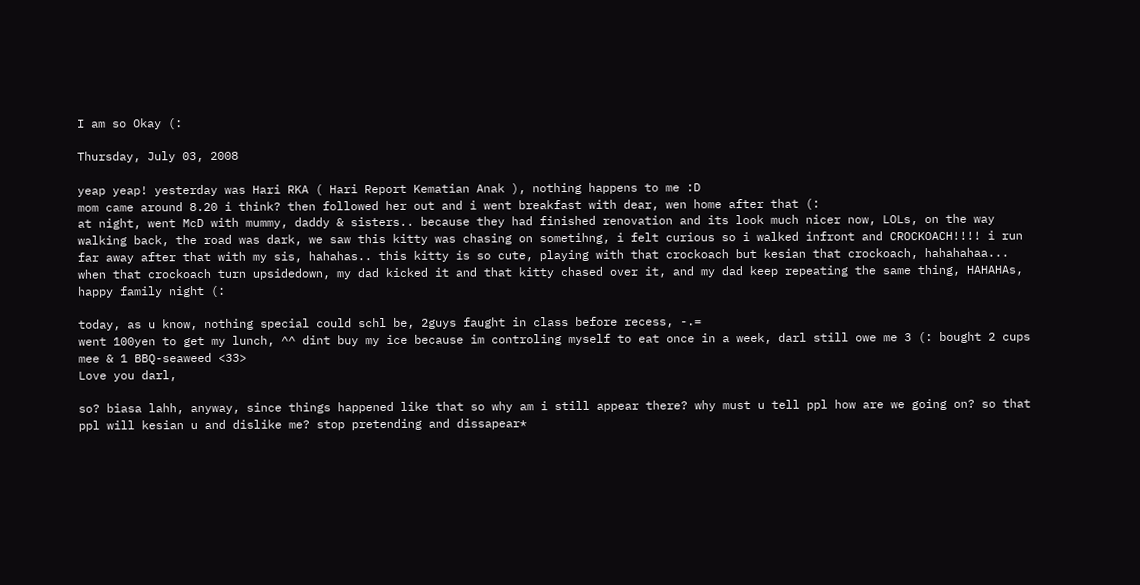I am so Okay (:

Thursday, July 03, 2008

yeap yeap! yesterday was Hari RKA ( Hari Report Kematian Anak ), nothing happens to me :D
mom came around 8.20 i think? then followed her out and i went breakfast with dear, wen home after that (:
at night, went McD with mummy, daddy & sisters.. because they had finished renovation and its look much nicer now, LOLs, on the way walking back, the road was dark, we saw this kitty was chasing on sometihng, i felt curious so i walked infront and CROCKOACH!!!! i run far away after that with my sis, hahahas.. this kitty is so cute, playing with that crockoach but kesian that crockoach, hahahahaa... when that crockoach turn upsidedown, my dad kicked it and that kitty chased over it, and my dad keep repeating the same thing, HAHAHAs, happy family night (:

today, as u know, nothing special could schl be, 2guys faught in class before recess, -.=
went 100yen to get my lunch, ^^ dint buy my ice because im controling myself to eat once in a week, darl still owe me 3 (: bought 2 cups mee & 1 BBQ-seaweed <33>
Love you darl,

so? biasa lahh, anyway, since things happened like that so why am i still appear there? why must u tell ppl how are we going on? so that ppl will kesian u and dislike me? stop pretending and dissapear*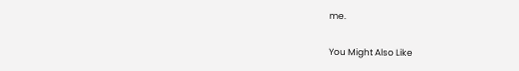me.

You Might Also Like